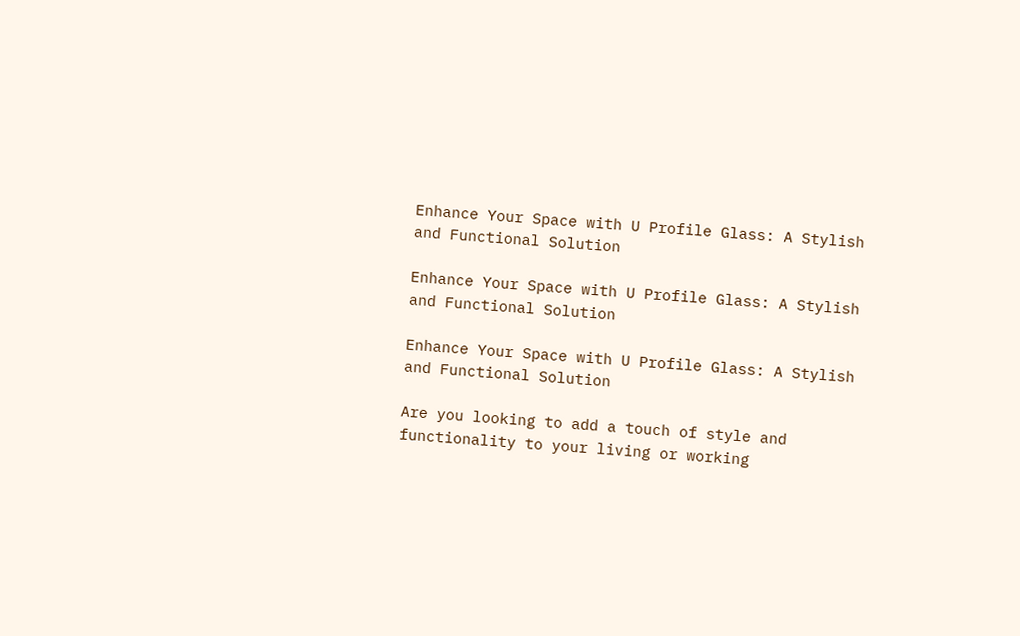Enhance Your Space with U Profile Glass: A Stylish and Functional Solution

Enhance Your Space with U Profile Glass: A Stylish and Functional Solution

Enhance Your Space with U Profile Glass: A Stylish and Functional Solution

Are you looking to add a touch of style and functionality to your living or working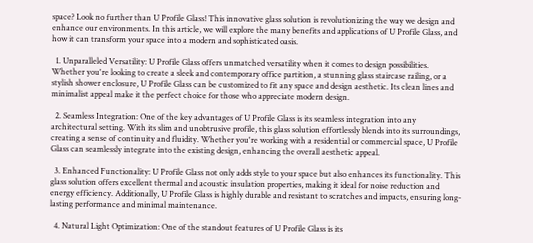space? Look no further than U Profile Glass! This innovative glass solution is revolutionizing the way we design and enhance our environments. In this article, we will explore the many benefits and applications of U Profile Glass, and how it can transform your space into a modern and sophisticated oasis.

  1. Unparalleled Versatility: U Profile Glass offers unmatched versatility when it comes to design possibilities. Whether you're looking to create a sleek and contemporary office partition, a stunning glass staircase railing, or a stylish shower enclosure, U Profile Glass can be customized to fit any space and design aesthetic. Its clean lines and minimalist appeal make it the perfect choice for those who appreciate modern design.

  2. Seamless Integration: One of the key advantages of U Profile Glass is its seamless integration into any architectural setting. With its slim and unobtrusive profile, this glass solution effortlessly blends into its surroundings, creating a sense of continuity and fluidity. Whether you're working with a residential or commercial space, U Profile Glass can seamlessly integrate into the existing design, enhancing the overall aesthetic appeal.

  3. Enhanced Functionality: U Profile Glass not only adds style to your space but also enhances its functionality. This glass solution offers excellent thermal and acoustic insulation properties, making it ideal for noise reduction and energy efficiency. Additionally, U Profile Glass is highly durable and resistant to scratches and impacts, ensuring long-lasting performance and minimal maintenance.

  4. Natural Light Optimization: One of the standout features of U Profile Glass is its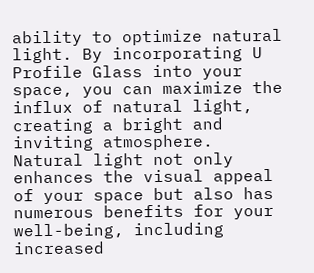ability to optimize natural light. By incorporating U Profile Glass into your space, you can maximize the influx of natural light, creating a bright and inviting atmosphere. Natural light not only enhances the visual appeal of your space but also has numerous benefits for your well-being, including increased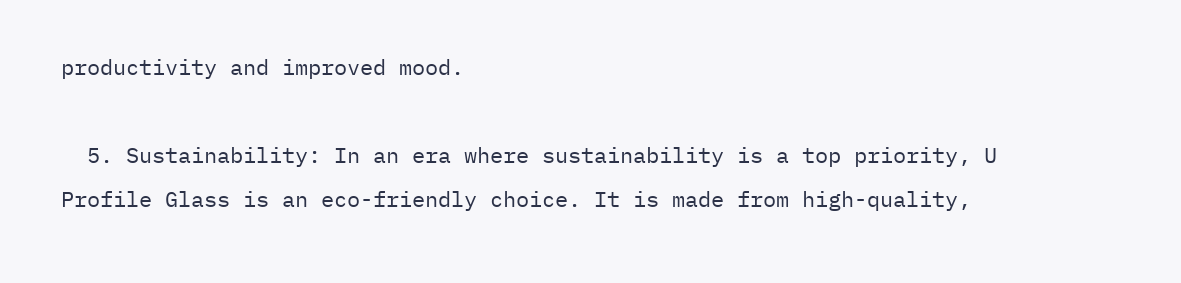productivity and improved mood.

  5. Sustainability: In an era where sustainability is a top priority, U Profile Glass is an eco-friendly choice. It is made from high-quality,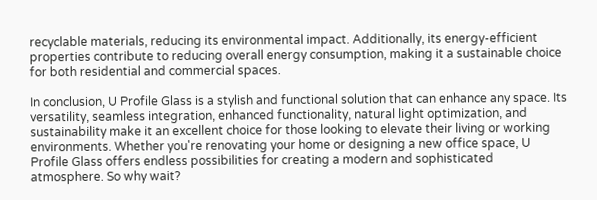recyclable materials, reducing its environmental impact. Additionally, its energy-efficient properties contribute to reducing overall energy consumption, making it a sustainable choice for both residential and commercial spaces.

In conclusion, U Profile Glass is a stylish and functional solution that can enhance any space. Its versatility, seamless integration, enhanced functionality, natural light optimization, and sustainability make it an excellent choice for those looking to elevate their living or working environments. Whether you're renovating your home or designing a new office space, U Profile Glass offers endless possibilities for creating a modern and sophisticated atmosphere. So why wait?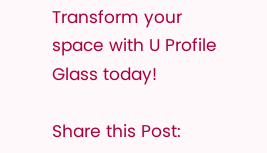Transform your space with U Profile Glass today!

Share this Post: